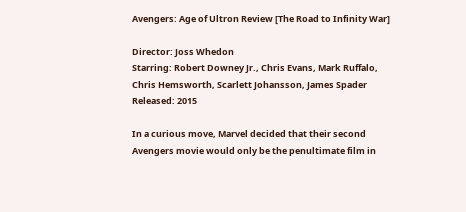Avengers: Age of Ultron Review [The Road to Infinity War]

Director: Joss Whedon
Starring: Robert Downey Jr., Chris Evans, Mark Ruffalo, Chris Hemsworth, Scarlett Johansson, James Spader
Released: 2015

In a curious move, Marvel decided that their second Avengers movie would only be the penultimate film in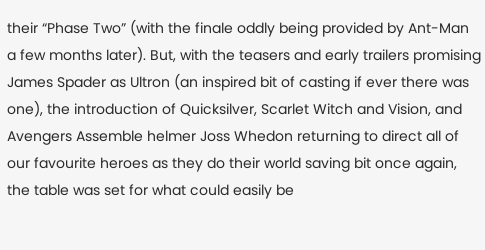their “Phase Two” (with the finale oddly being provided by Ant-Man a few months later). But, with the teasers and early trailers promising James Spader as Ultron (an inspired bit of casting if ever there was one), the introduction of Quicksilver, Scarlet Witch and Vision, and Avengers Assemble helmer Joss Whedon returning to direct all of our favourite heroes as they do their world saving bit once again, the table was set for what could easily be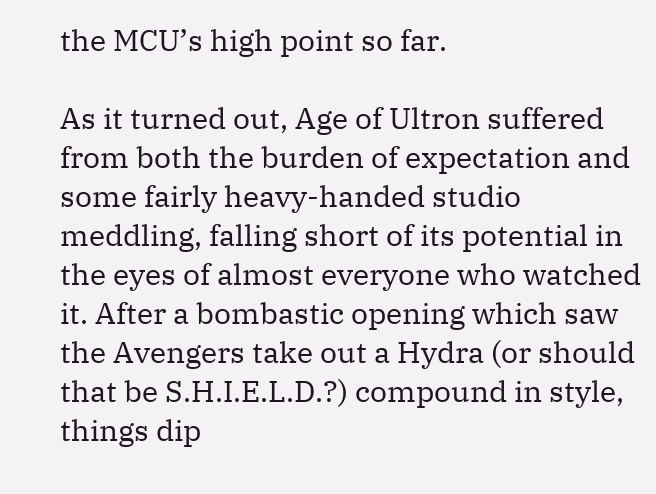the MCU’s high point so far.

As it turned out, Age of Ultron suffered from both the burden of expectation and some fairly heavy-handed studio meddling, falling short of its potential in the eyes of almost everyone who watched it. After a bombastic opening which saw the Avengers take out a Hydra (or should that be S.H.I.E.L.D.?) compound in style, things dip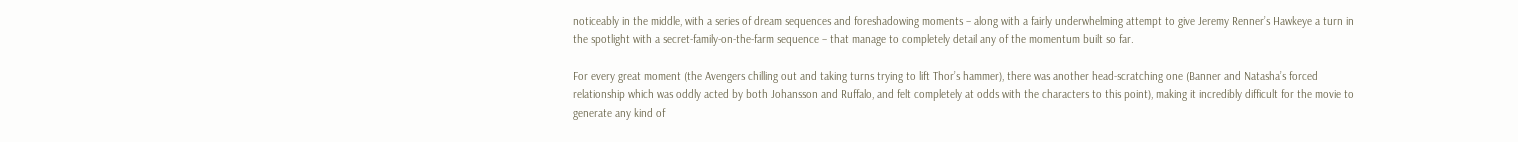noticeably in the middle, with a series of dream sequences and foreshadowing moments – along with a fairly underwhelming attempt to give Jeremy Renner’s Hawkeye a turn in the spotlight with a secret-family-on-the-farm sequence – that manage to completely detail any of the momentum built so far.

For every great moment (the Avengers chilling out and taking turns trying to lift Thor’s hammer), there was another head-scratching one (Banner and Natasha’s forced relationship which was oddly acted by both Johansson and Ruffalo, and felt completely at odds with the characters to this point), making it incredibly difficult for the movie to generate any kind of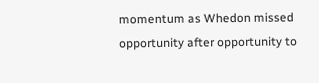momentum as Whedon missed opportunity after opportunity to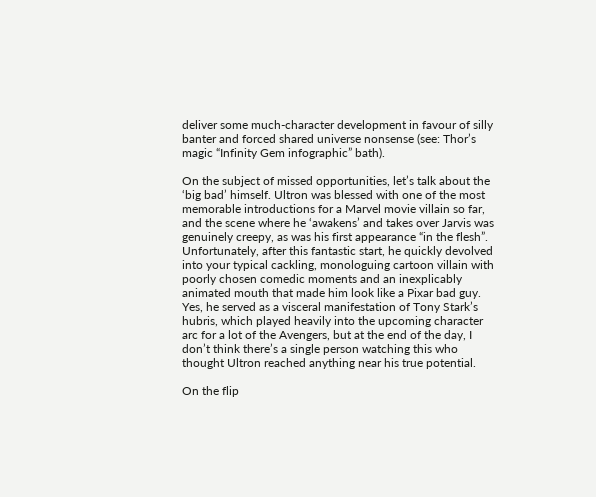deliver some much-character development in favour of silly banter and forced shared universe nonsense (see: Thor’s magic “Infinity Gem infographic” bath).

On the subject of missed opportunities, let’s talk about the ‘big bad’ himself. Ultron was blessed with one of the most memorable introductions for a Marvel movie villain so far, and the scene where he ‘awakens’ and takes over Jarvis was genuinely creepy, as was his first appearance “in the flesh”. Unfortunately, after this fantastic start, he quickly devolved into your typical cackling, monologuing cartoon villain with poorly chosen comedic moments and an inexplicably animated mouth that made him look like a Pixar bad guy.  Yes, he served as a visceral manifestation of Tony Stark’s hubris, which played heavily into the upcoming character arc for a lot of the Avengers, but at the end of the day, I don’t think there’s a single person watching this who thought Ultron reached anything near his true potential.

On the flip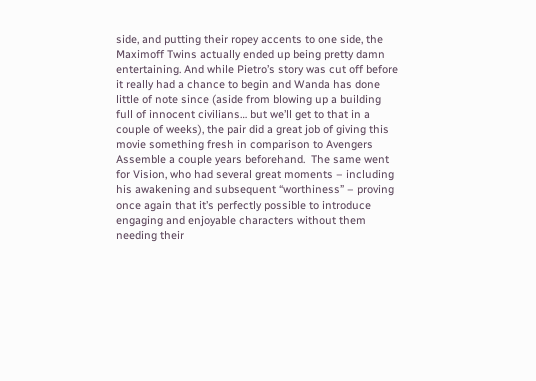side, and putting their ropey accents to one side, the Maximoff Twins actually ended up being pretty damn entertaining. And while Pietro’s story was cut off before it really had a chance to begin and Wanda has done little of note since (aside from blowing up a building full of innocent civilians… but we’ll get to that in a couple of weeks), the pair did a great job of giving this movie something fresh in comparison to Avengers Assemble a couple years beforehand.  The same went for Vision, who had several great moments – including his awakening and subsequent “worthiness” – proving once again that it’s perfectly possible to introduce engaging and enjoyable characters without them needing their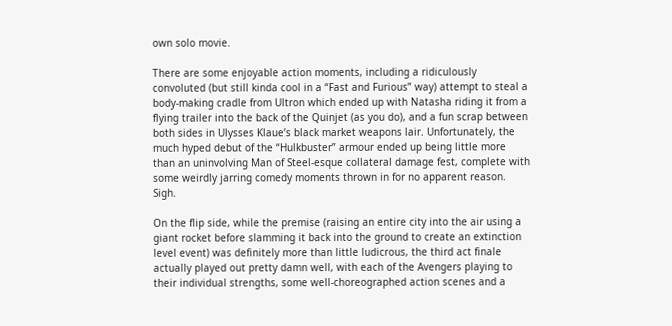own solo movie.

There are some enjoyable action moments, including a ridiculously convoluted (but still kinda cool in a “Fast and Furious” way) attempt to steal a body-making cradle from Ultron which ended up with Natasha riding it from a flying trailer into the back of the Quinjet (as you do), and a fun scrap between both sides in Ulysses Klaue’s black market weapons lair. Unfortunately, the much hyped debut of the “Hulkbuster” armour ended up being little more than an uninvolving Man of Steel-esque collateral damage fest, complete with some weirdly jarring comedy moments thrown in for no apparent reason. Sigh.

On the flip side, while the premise (raising an entire city into the air using a giant rocket before slamming it back into the ground to create an extinction level event) was definitely more than little ludicrous, the third act finale actually played out pretty damn well, with each of the Avengers playing to their individual strengths, some well-choreographed action scenes and a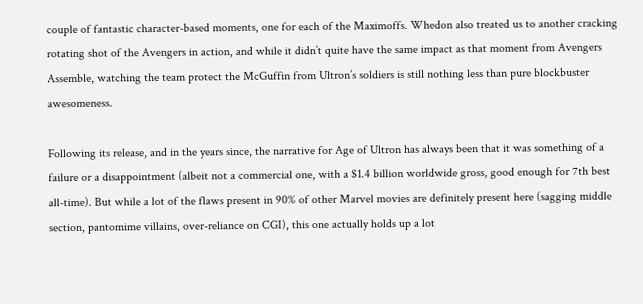couple of fantastic character-based moments, one for each of the Maximoffs. Whedon also treated us to another cracking rotating shot of the Avengers in action, and while it didn’t quite have the same impact as that moment from Avengers Assemble, watching the team protect the McGuffin from Ultron’s soldiers is still nothing less than pure blockbuster awesomeness.

Following its release, and in the years since, the narrative for Age of Ultron has always been that it was something of a failure or a disappointment (albeit not a commercial one, with a $1.4 billion worldwide gross, good enough for 7th best all-time). But while a lot of the flaws present in 90% of other Marvel movies are definitely present here (sagging middle section, pantomime villains, over-reliance on CGI), this one actually holds up a lot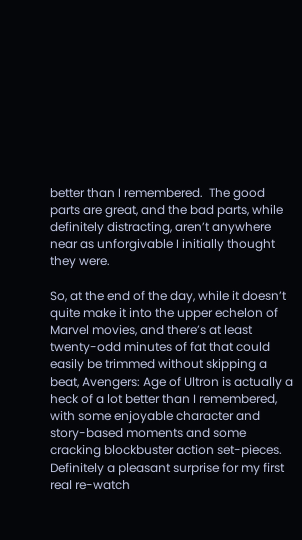better than I remembered.  The good parts are great, and the bad parts, while definitely distracting, aren’t anywhere near as unforgivable I initially thought they were.

So, at the end of the day, while it doesn’t quite make it into the upper echelon of Marvel movies, and there’s at least twenty-odd minutes of fat that could easily be trimmed without skipping a beat, Avengers: Age of Ultron is actually a heck of a lot better than I remembered, with some enjoyable character and story-based moments and some cracking blockbuster action set-pieces.  Definitely a pleasant surprise for my first real re-watch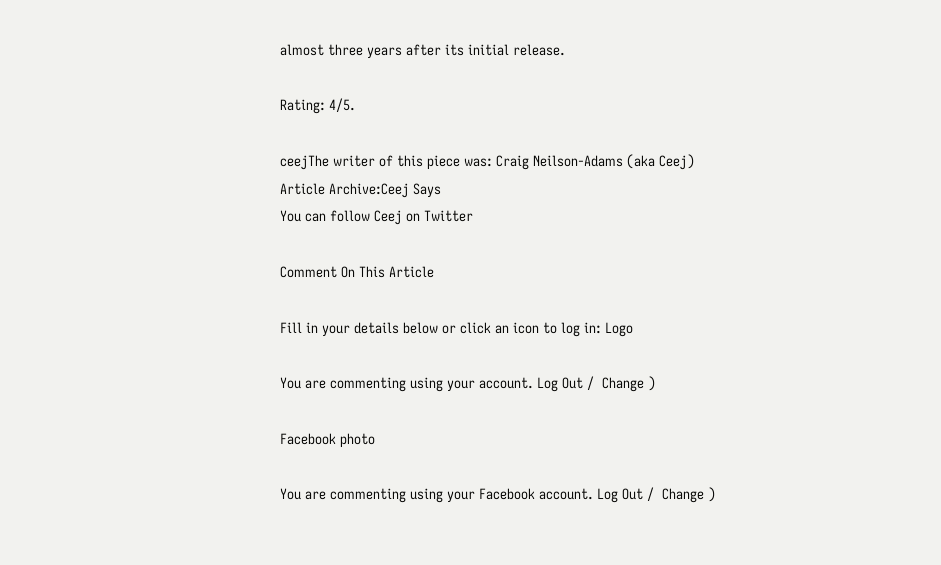almost three years after its initial release.

Rating: 4/5.

ceejThe writer of this piece was: Craig Neilson-Adams (aka Ceej)
Article Archive:Ceej Says
You can follow Ceej on Twitter

Comment On This Article

Fill in your details below or click an icon to log in: Logo

You are commenting using your account. Log Out /  Change )

Facebook photo

You are commenting using your Facebook account. Log Out /  Change )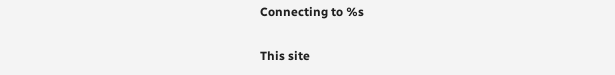Connecting to %s

This site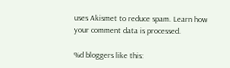uses Akismet to reduce spam. Learn how your comment data is processed.

%d bloggers like this: